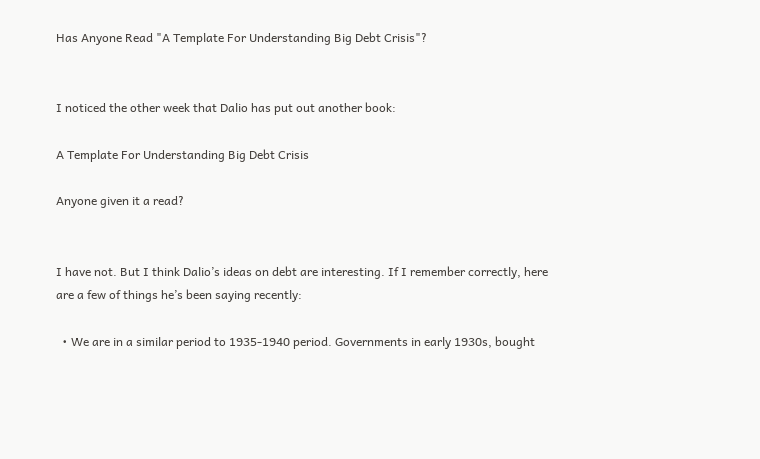Has Anyone Read "A Template For Understanding Big Debt Crisis"?


I noticed the other week that Dalio has put out another book:

A Template For Understanding Big Debt Crisis

Anyone given it a read?


I have not. But I think Dalio’s ideas on debt are interesting. If I remember correctly, here are a few of things he’s been saying recently:

  • We are in a similar period to 1935-1940 period. Governments in early 1930s, bought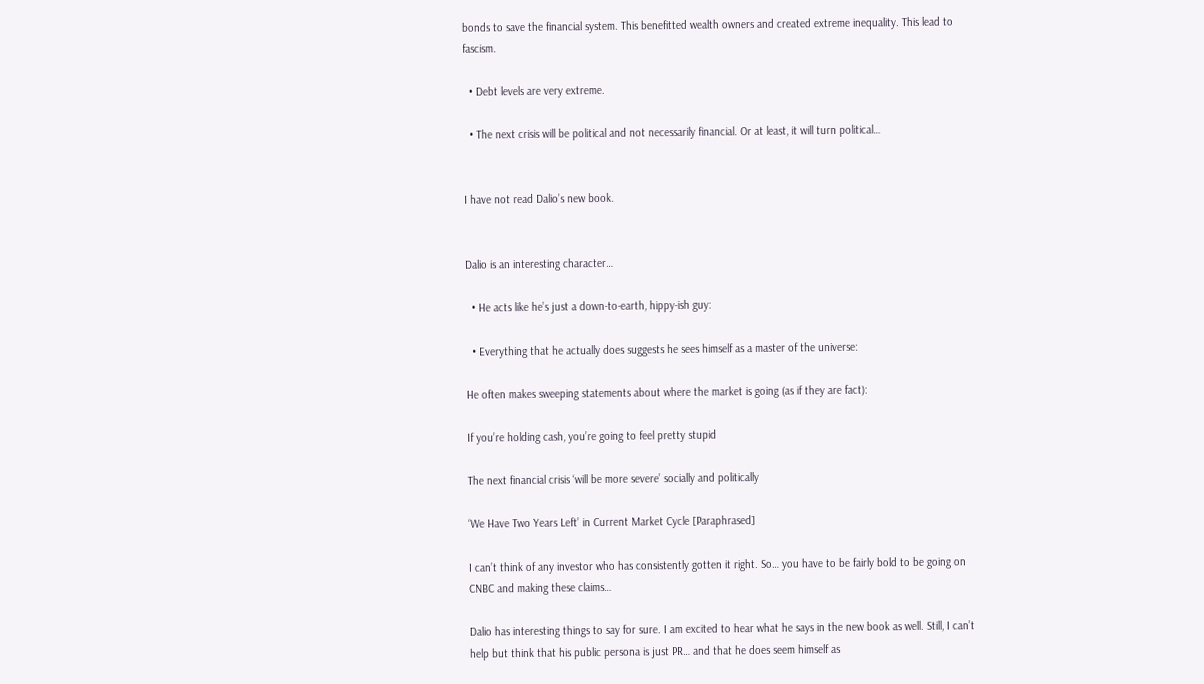bonds to save the financial system. This benefitted wealth owners and created extreme inequality. This lead to fascism.

  • Debt levels are very extreme.

  • The next crisis will be political and not necessarily financial. Or at least, it will turn political…


I have not read Dalio’s new book.


Dalio is an interesting character…

  • He acts like he’s just a down-to-earth, hippy-ish guy:

  • Everything that he actually does suggests he sees himself as a master of the universe:

He often makes sweeping statements about where the market is going (as if they are fact):

If you’re holding cash, you’re going to feel pretty stupid

The next financial crisis ‘will be more severe’ socially and politically

‘We Have Two Years Left’ in Current Market Cycle [Paraphrased]

I can’t think of any investor who has consistently gotten it right. So… you have to be fairly bold to be going on CNBC and making these claims…

Dalio has interesting things to say for sure. I am excited to hear what he says in the new book as well. Still, I can’t help but think that his public persona is just PR… and that he does seem himself as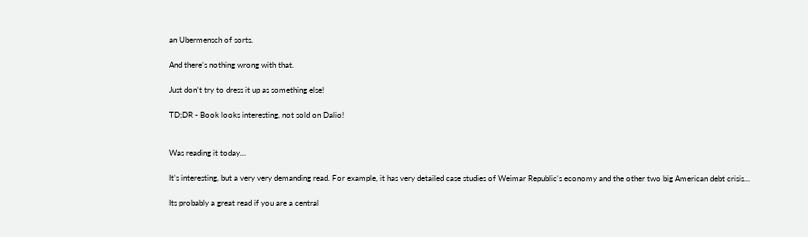an Ubermensch of sorts.

And there’s nothing wrong with that.

Just don’t try to dress it up as something else!

TD;DR - Book looks interesting, not sold on Dalio!


Was reading it today…

It’s interesting, but a very very demanding read. For example, it has very detailed case studies of Weimar Republic’s economy and the other two big American debt crisis…

Its probably a great read if you are a central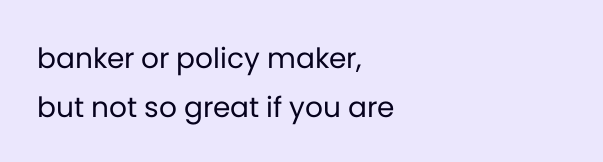banker or policy maker, but not so great if you are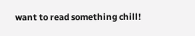want to read something chill!